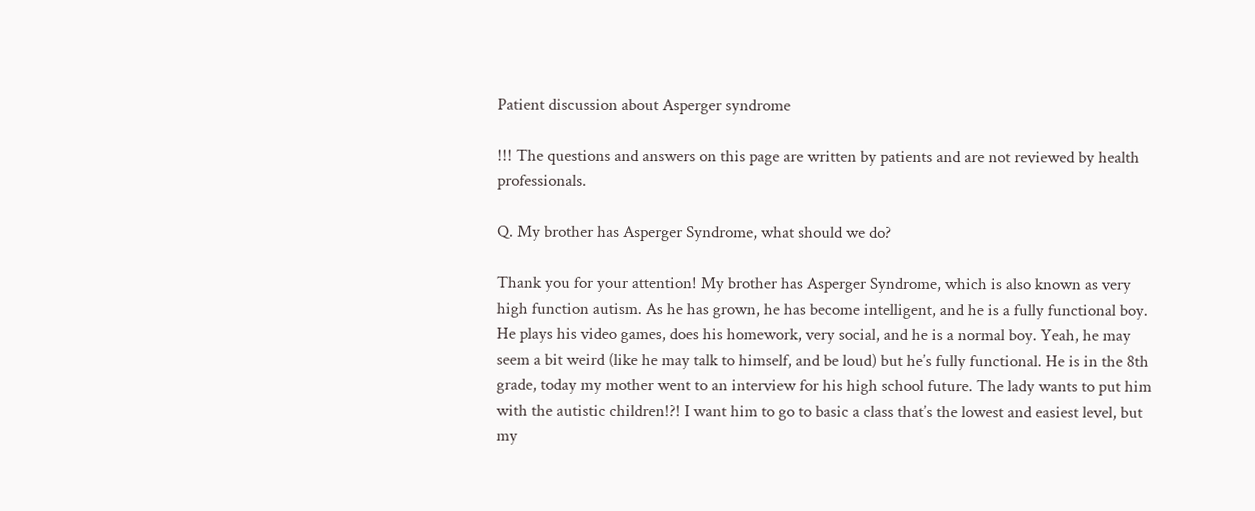Patient discussion about Asperger syndrome

!!! The questions and answers on this page are written by patients and are not reviewed by health professionals.

Q. My brother has Asperger Syndrome, what should we do?

Thank you for your attention! My brother has Asperger Syndrome, which is also known as very high function autism. As he has grown, he has become intelligent, and he is a fully functional boy. He plays his video games, does his homework, very social, and he is a normal boy. Yeah, he may seem a bit weird (like he may talk to himself, and be loud) but he’s fully functional. He is in the 8th grade, today my mother went to an interview for his high school future. The lady wants to put him with the autistic children!?! I want him to go to basic a class that’s the lowest and easiest level, but my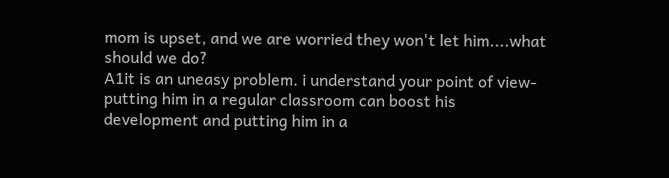mom is upset, and we are worried they won't let him....what should we do?
A1it is an uneasy problem. i understand your point of view- putting him in a regular classroom can boost his development and putting him in a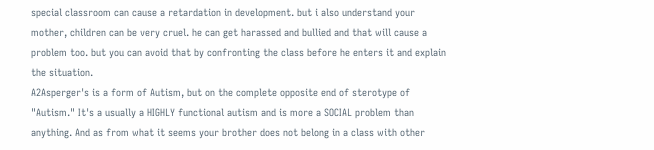special classroom can cause a retardation in development. but i also understand your mother, children can be very cruel. he can get harassed and bullied and that will cause a problem too. but you can avoid that by confronting the class before he enters it and explain the situation.
A2Asperger's is a form of Autism, but on the complete opposite end of sterotype of "Autism." It's a usually a HIGHLY functional autism and is more a SOCIAL problem than anything. And as from what it seems your brother does not belong in a class with other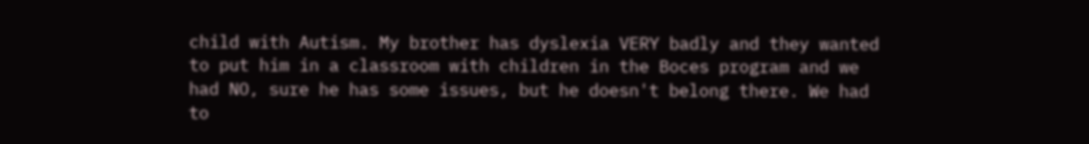child with Autism. My brother has dyslexia VERY badly and they wanted to put him in a classroom with children in the Boces program and we had NO, sure he has some issues, but he doesn't belong there. We had to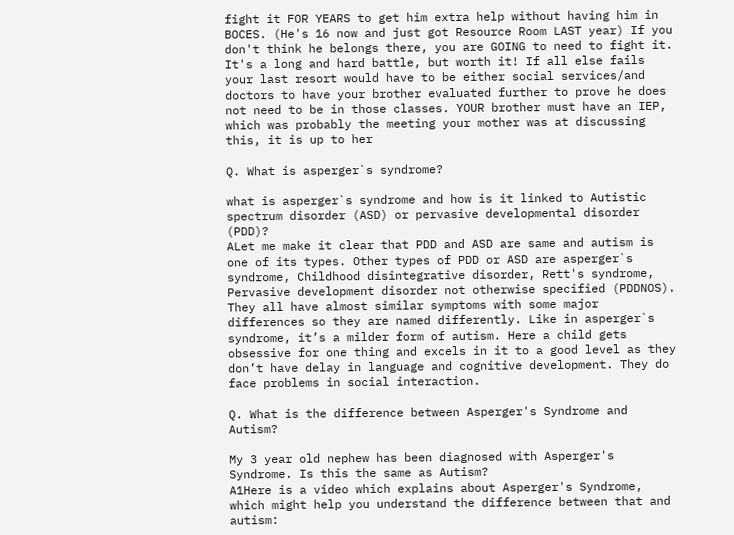fight it FOR YEARS to get him extra help without having him in BOCES. (He's 16 now and just got Resource Room LAST year) If you don't think he belongs there, you are GOING to need to fight it. It's a long and hard battle, but worth it! If all else fails your last resort would have to be either social services/and doctors to have your brother evaluated further to prove he does not need to be in those classes. YOUR brother must have an IEP, which was probably the meeting your mother was at discussing this, it is up to her

Q. What is asperger`s syndrome?

what is asperger`s syndrome and how is it linked to Autistic spectrum disorder (ASD) or pervasive developmental disorder (PDD)?
ALet me make it clear that PDD and ASD are same and autism is one of its types. Other types of PDD or ASD are asperger`s syndrome, Childhood disintegrative disorder, Rett's syndrome, Pervasive development disorder not otherwise specified (PDDNOS). They all have almost similar symptoms with some major differences so they are named differently. Like in asperger`s syndrome, it’s a milder form of autism. Here a child gets obsessive for one thing and excels in it to a good level as they don’t have delay in language and cognitive development. They do face problems in social interaction.

Q. What is the difference between Asperger's Syndrome and Autism?

My 3 year old nephew has been diagnosed with Asperger's Syndrome. Is this the same as Autism?
A1Here is a video which explains about Asperger's Syndrome, which might help you understand the difference between that and autism: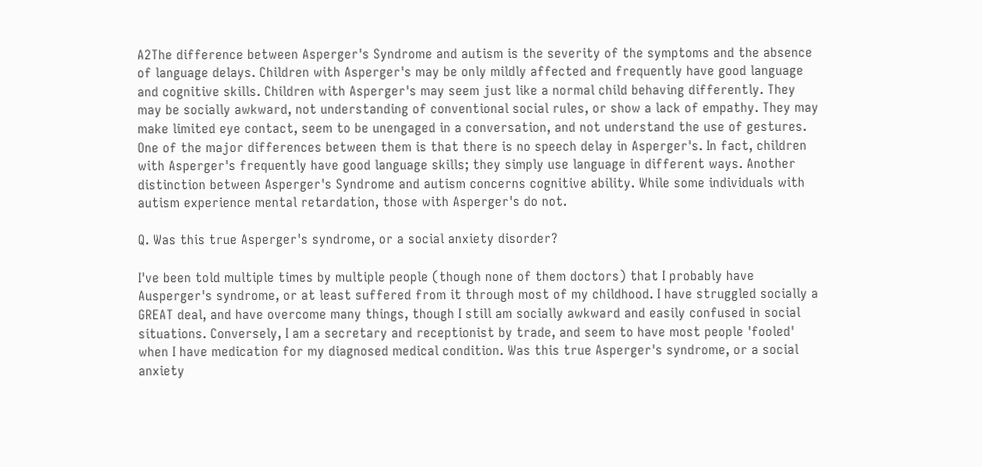A2The difference between Asperger's Syndrome and autism is the severity of the symptoms and the absence of language delays. Children with Asperger's may be only mildly affected and frequently have good language and cognitive skills. Children with Asperger's may seem just like a normal child behaving differently. They may be socially awkward, not understanding of conventional social rules, or show a lack of empathy. They may make limited eye contact, seem to be unengaged in a conversation, and not understand the use of gestures. One of the major differences between them is that there is no speech delay in Asperger's. In fact, children with Asperger's frequently have good language skills; they simply use language in different ways. Another distinction between Asperger's Syndrome and autism concerns cognitive ability. While some individuals with autism experience mental retardation, those with Asperger's do not.

Q. Was this true Asperger's syndrome, or a social anxiety disorder?

I've been told multiple times by multiple people (though none of them doctors) that I probably have Ausperger's syndrome, or at least suffered from it through most of my childhood. I have struggled socially a GREAT deal, and have overcome many things, though I still am socially awkward and easily confused in social situations. Conversely, I am a secretary and receptionist by trade, and seem to have most people 'fooled' when I have medication for my diagnosed medical condition. Was this true Asperger's syndrome, or a social anxiety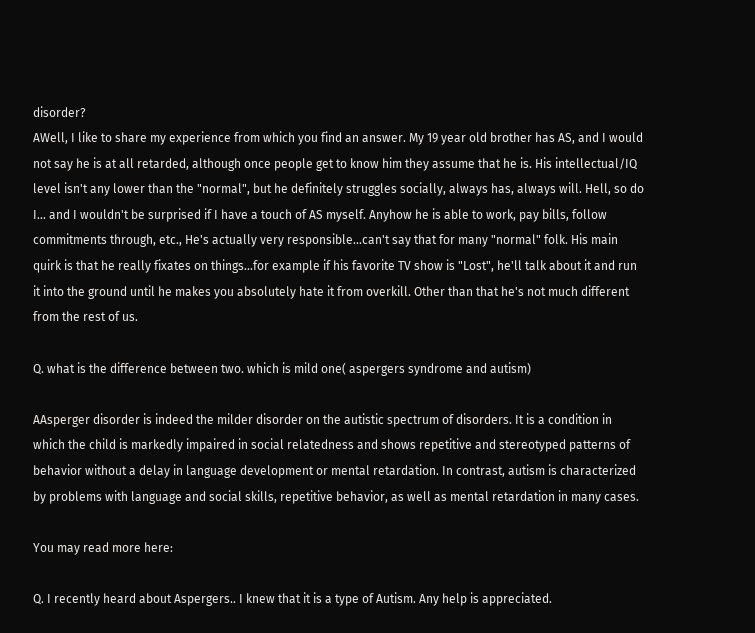disorder?
AWell, I like to share my experience from which you find an answer. My 19 year old brother has AS, and I would not say he is at all retarded, although once people get to know him they assume that he is. His intellectual/IQ level isn't any lower than the "normal", but he definitely struggles socially, always has, always will. Hell, so do I... and I wouldn't be surprised if I have a touch of AS myself. Anyhow he is able to work, pay bills, follow commitments through, etc., He's actually very responsible…can't say that for many "normal" folk. His main quirk is that he really fixates on things...for example if his favorite TV show is "Lost", he'll talk about it and run it into the ground until he makes you absolutely hate it from overkill. Other than that he's not much different from the rest of us.

Q. what is the difference between two. which is mild one( aspergers syndrome and autism)

AAsperger disorder is indeed the milder disorder on the autistic spectrum of disorders. It is a condition in which the child is markedly impaired in social relatedness and shows repetitive and stereotyped patterns of behavior without a delay in language development or mental retardation. In contrast, autism is characterized by problems with language and social skills, repetitive behavior, as well as mental retardation in many cases.

You may read more here:

Q. I recently heard about Aspergers.. I knew that it is a type of Autism. Any help is appreciated.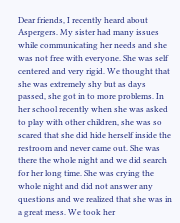Dear friends, I recently heard about Aspergers. My sister had many issues while communicating her needs and she was not free with everyone. She was self centered and very rigid. We thought that she was extremely shy but as days passed, she got in to more problems. In her school recently when she was asked to play with other children, she was so scared that she did hide herself inside the restroom and never came out. She was there the whole night and we did search for her long time. She was crying the whole night and did not answer any questions and we realized that she was in a great mess. We took her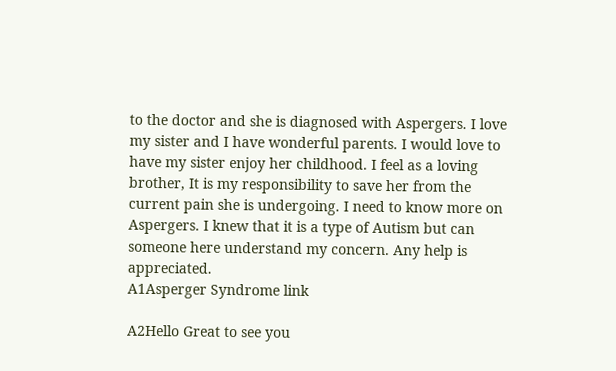to the doctor and she is diagnosed with Aspergers. I love my sister and I have wonderful parents. I would love to have my sister enjoy her childhood. I feel as a loving brother, It is my responsibility to save her from the current pain she is undergoing. I need to know more on Aspergers. I knew that it is a type of Autism but can someone here understand my concern. Any help is appreciated.
A1Asperger Syndrome link

A2Hello Great to see you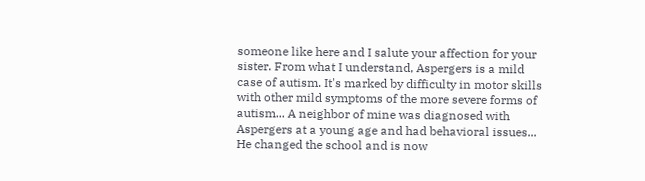someone like here and I salute your affection for your sister. From what I understand, Aspergers is a mild case of autism. It's marked by difficulty in motor skills with other mild symptoms of the more severe forms of autism... A neighbor of mine was diagnosed with Aspergers at a young age and had behavioral issues... He changed the school and is now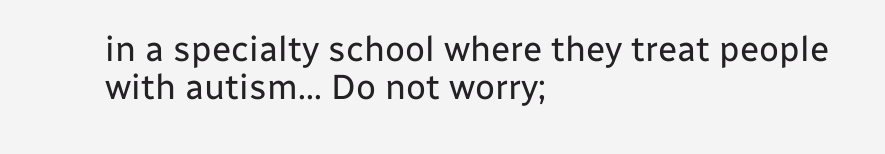in a specialty school where they treat people with autism... Do not worry;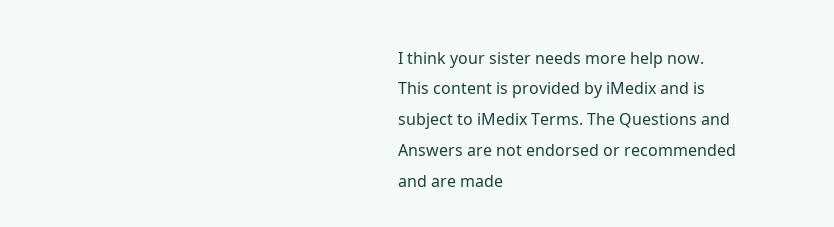I think your sister needs more help now.
This content is provided by iMedix and is subject to iMedix Terms. The Questions and Answers are not endorsed or recommended and are made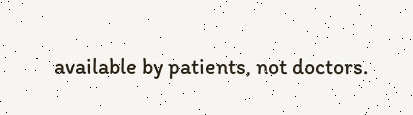available by patients, not doctors.